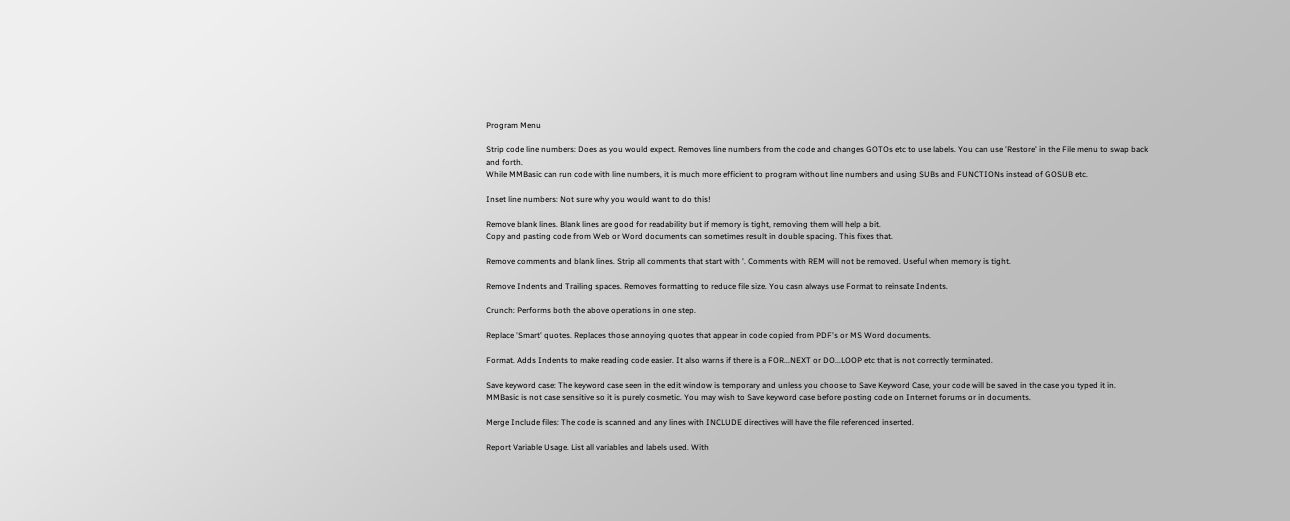Program Menu

Strip code line numbers: Does as you would expect. Removes line numbers from the code and changes GOTOs etc to use labels. You can use 'Restore' in the File menu to swap back and forth.
While MMBasic can run code with line numbers, it is much more efficient to program without line numbers and using SUBs and FUNCTIONs instead of GOSUB etc.

Inset line numbers: Not sure why you would want to do this!

Remove blank lines. Blank lines are good for readability but if memory is tight, removing them will help a bit.
Copy and pasting code from Web or Word documents can sometimes result in double spacing. This fixes that.

Remove comments and blank lines. Strip all comments that start with '. Comments with REM will not be removed. Useful when memory is tight.

Remove Indents and Trailing spaces. Removes formatting to reduce file size. You casn always use Format to reinsate Indents.

Crunch: Performs both the above operations in one step.

Replace 'Smart' quotes. Replaces those annoying quotes that appear in code copied from PDF's or MS Word documents.

Format. Adds Indents to make reading code easier. It also warns if there is a FOR...NEXT or DO...LOOP etc that is not correctly terminated.

Save keyword case: The keyword case seen in the edit window is temporary and unless you choose to Save Keyword Case, your code will be saved in the case you typed it in.
MMBasic is not case sensitive so it is purely cosmetic. You may wish to Save keyword case before posting code on Internet forums or in documents.

Merge Include files: The code is scanned and any lines with INCLUDE directives will have the file referenced inserted.

Report Variable Usage. List all variables and labels used. With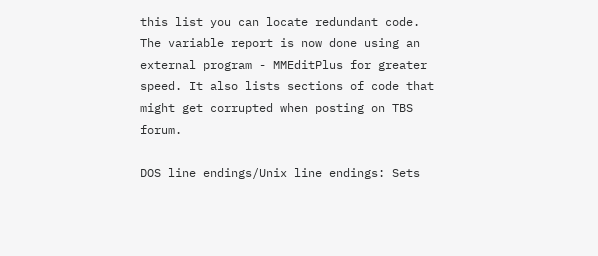this list you can locate redundant code. The variable report is now done using an external program - MMEditPlus for greater speed. It also lists sections of code that might get corrupted when posting on TBS forum.

DOS line endings/Unix line endings: Sets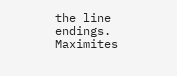the line endings. Maximites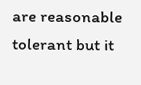are reasonable tolerant but it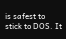is safest to stick to DOS. It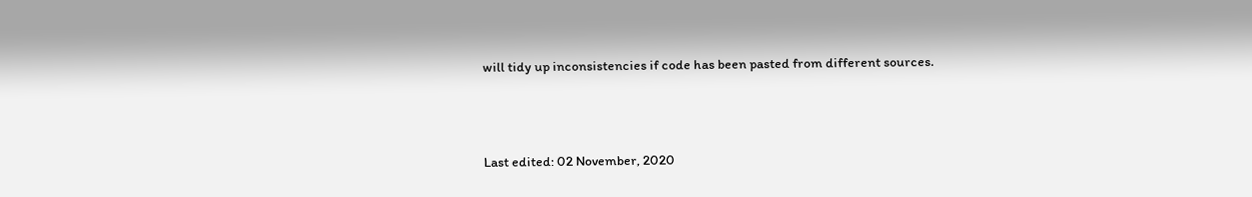will tidy up inconsistencies if code has been pasted from different sources.



Last edited: 02 November, 2020